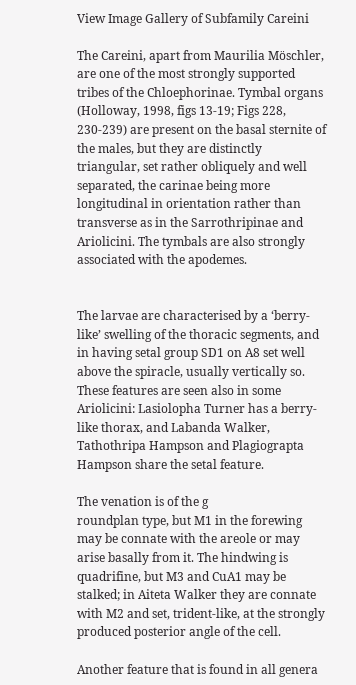View Image Gallery of Subfamily Careini

The Careini, apart from Maurilia Möschler, are one of the most strongly supported tribes of the Chloephorinae. Tymbal organs (Holloway, 1998, figs 13-19; Figs 228, 230-239) are present on the basal sternite of the males, but they are distinctly triangular, set rather obliquely and well separated, the carinae being more longitudinal in orientation rather than transverse as in the Sarrothripinae and Ariolicini. The tymbals are also strongly associated with the apodemes.


The larvae are characterised by a ‘berry-like’ swelling of the thoracic segments, and in having setal group SD1 on A8 set well above the spiracle, usually vertically so. These features are seen also in some Ariolicini: Lasiolopha Turner has a berry-like thorax, and Labanda Walker, Tathothripa Hampson and Plagiograpta Hampson share the setal feature.

The venation is of the g
roundplan type, but M1 in the forewing may be connate with the areole or may arise basally from it. The hindwing is quadrifine, but M3 and CuA1 may be stalked; in Aiteta Walker they are connate with M2 and set, trident-like, at the strongly produced posterior angle of the cell.

Another feature that is found in all genera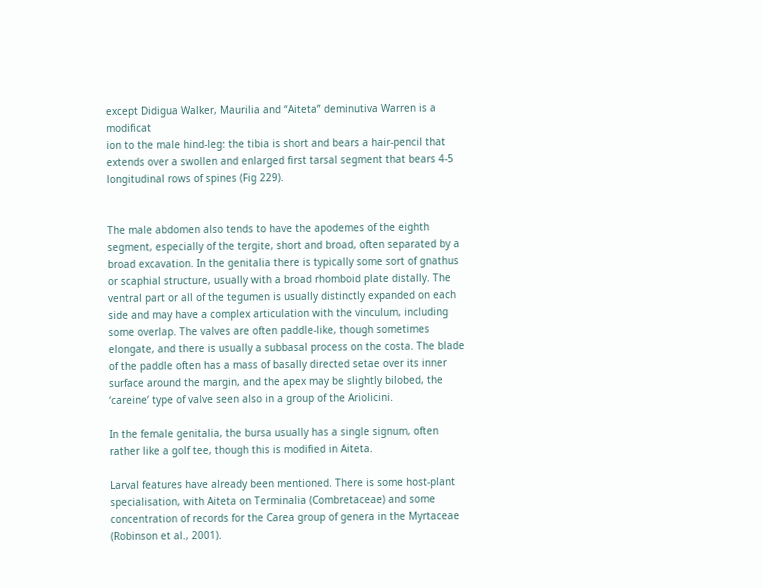except Didigua Walker, Maurilia and “Aiteta” deminutiva Warren is a modificat
ion to the male hind-leg: the tibia is short and bears a hair-pencil that extends over a swollen and enlarged first tarsal segment that bears 4-5 longitudinal rows of spines (Fig 229).


The male abdomen also tends to have the apodemes of the eighth segment, especially of the tergite, short and broad, often separated by a broad excavation. In the genitalia there is typically some sort of gnathus or scaphial structure, usually with a broad rhomboid plate distally. The ventral part or all of the tegumen is usually distinctly expanded on each side and may have a complex articulation with the vinculum, including some overlap. The valves are often paddle-like, though sometimes elongate, and there is usually a subbasal process on the costa. The blade of the paddle often has a mass of basally directed setae over its inner surface around the margin, and the apex may be slightly bilobed, the ‘careine’ type of valve seen also in a group of the Ariolicini.

In the female genitalia, the bursa usually has a single signum, often rather like a golf tee, though this is modified in Aiteta.

Larval features have already been mentioned. There is some host-plant specialisation, with Aiteta on Terminalia (Combretaceae) and some concentration of records for the Carea group of genera in the Myrtaceae (Robinson et al., 2001).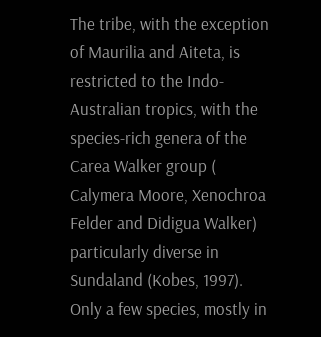The tribe, with the exception of Maurilia and Aiteta, is restricted to the Indo-Australian tropics, with the species-rich genera of the Carea Walker group (
Calymera Moore, Xenochroa Felder and Didigua Walker) particularly diverse in Sundaland (Kobes, 1997). Only a few species, mostly in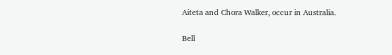Aiteta and Chora Walker, occur in Australia.

Bell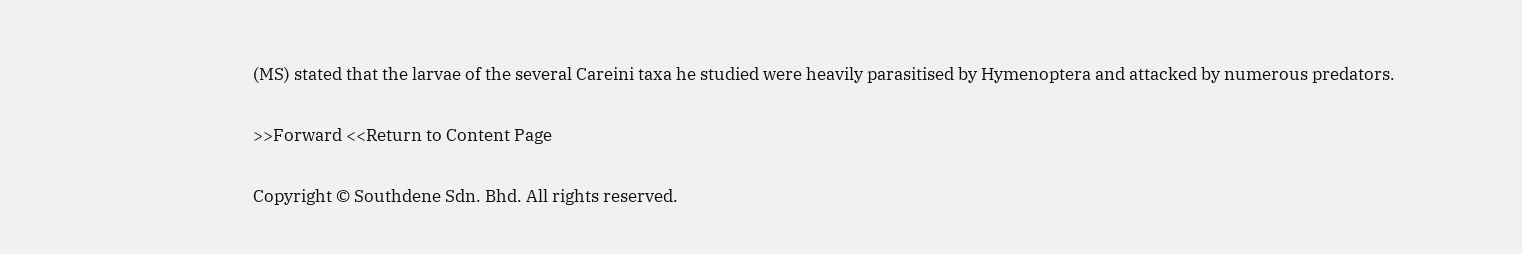(MS) stated that the larvae of the several Careini taxa he studied were heavily parasitised by Hymenoptera and attacked by numerous predators.

>>Forward <<Return to Content Page

Copyright © Southdene Sdn. Bhd. All rights reserved.